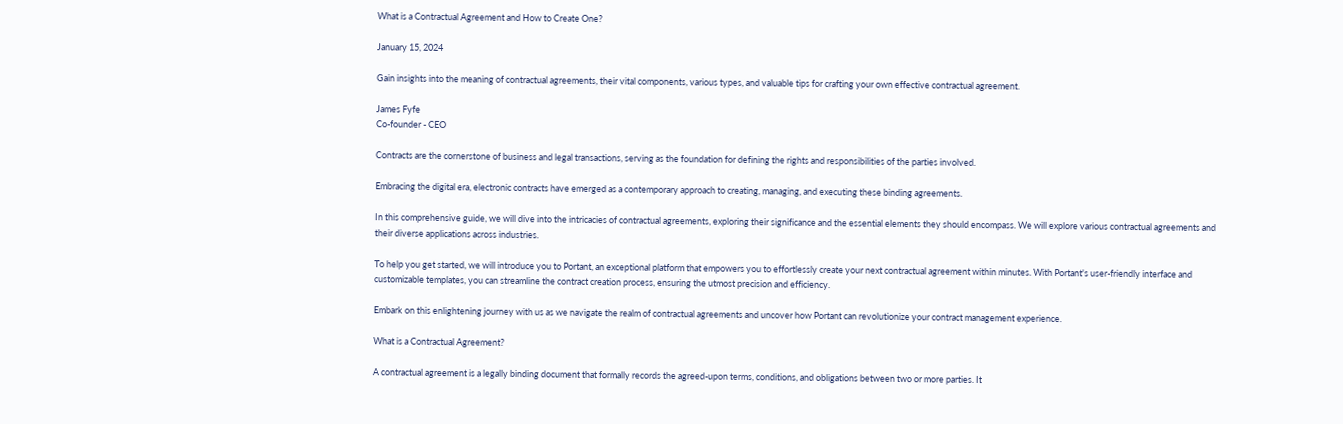What is a Contractual Agreement and How to Create One?

January 15, 2024

Gain insights into the meaning of contractual agreements, their vital components, various types, and valuable tips for crafting your own effective contractual agreement.

James Fyfe
Co-founder - CEO

Contracts are the cornerstone of business and legal transactions, serving as the foundation for defining the rights and responsibilities of the parties involved.

Embracing the digital era, electronic contracts have emerged as a contemporary approach to creating, managing, and executing these binding agreements.

In this comprehensive guide, we will dive into the intricacies of contractual agreements, exploring their significance and the essential elements they should encompass. We will explore various contractual agreements and their diverse applications across industries.

To help you get started, we will introduce you to Portant, an exceptional platform that empowers you to effortlessly create your next contractual agreement within minutes. With Portant's user-friendly interface and customizable templates, you can streamline the contract creation process, ensuring the utmost precision and efficiency.

Embark on this enlightening journey with us as we navigate the realm of contractual agreements and uncover how Portant can revolutionize your contract management experience.

What is a Contractual Agreement?

A contractual agreement is a legally binding document that formally records the agreed-upon terms, conditions, and obligations between two or more parties. It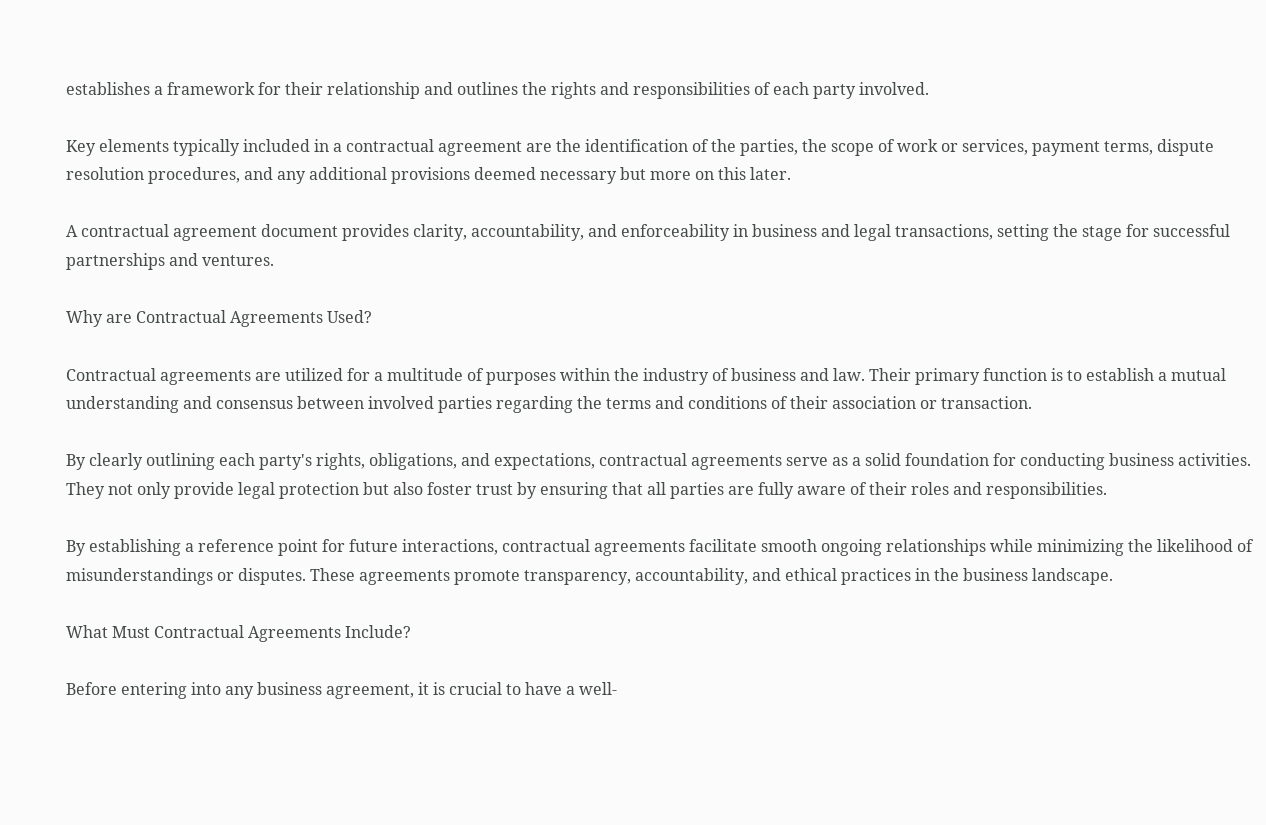establishes a framework for their relationship and outlines the rights and responsibilities of each party involved.

Key elements typically included in a contractual agreement are the identification of the parties, the scope of work or services, payment terms, dispute resolution procedures, and any additional provisions deemed necessary but more on this later.

A contractual agreement document provides clarity, accountability, and enforceability in business and legal transactions, setting the stage for successful partnerships and ventures.

Why are Contractual Agreements Used?

Contractual agreements are utilized for a multitude of purposes within the industry of business and law. Their primary function is to establish a mutual understanding and consensus between involved parties regarding the terms and conditions of their association or transaction.

By clearly outlining each party's rights, obligations, and expectations, contractual agreements serve as a solid foundation for conducting business activities. They not only provide legal protection but also foster trust by ensuring that all parties are fully aware of their roles and responsibilities.

By establishing a reference point for future interactions, contractual agreements facilitate smooth ongoing relationships while minimizing the likelihood of misunderstandings or disputes. These agreements promote transparency, accountability, and ethical practices in the business landscape.

What Must Contractual Agreements Include?

Before entering into any business agreement, it is crucial to have a well-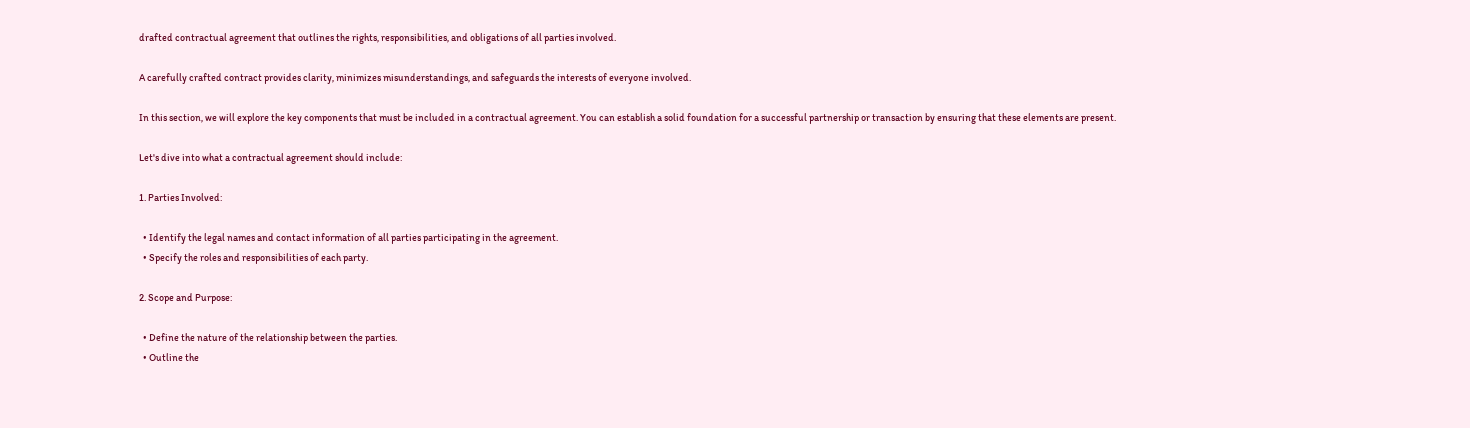drafted contractual agreement that outlines the rights, responsibilities, and obligations of all parties involved.

A carefully crafted contract provides clarity, minimizes misunderstandings, and safeguards the interests of everyone involved.

In this section, we will explore the key components that must be included in a contractual agreement. You can establish a solid foundation for a successful partnership or transaction by ensuring that these elements are present.

Let's dive into what a contractual agreement should include:

1. Parties Involved:

  • Identify the legal names and contact information of all parties participating in the agreement.
  • Specify the roles and responsibilities of each party.

2. Scope and Purpose:

  • Define the nature of the relationship between the parties.
  • Outline the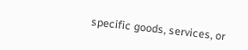specific goods, services, or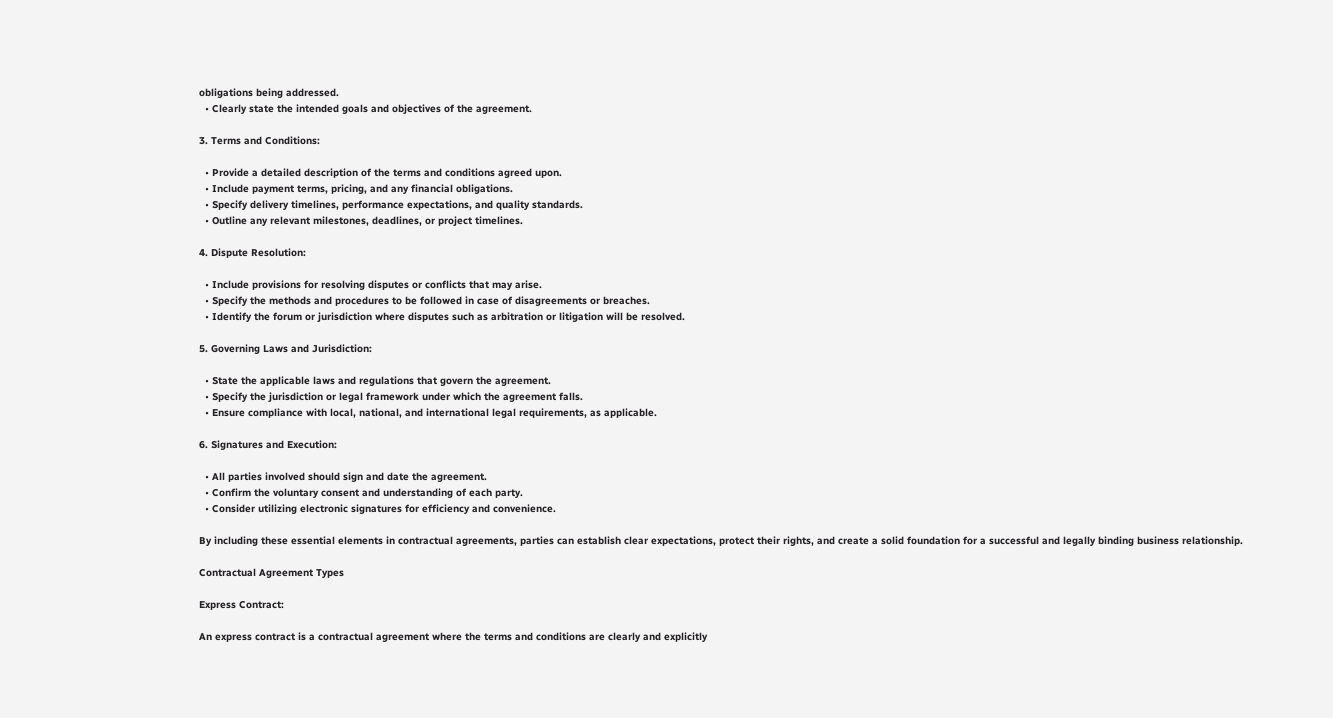obligations being addressed.
  • Clearly state the intended goals and objectives of the agreement.

3. Terms and Conditions:

  • Provide a detailed description of the terms and conditions agreed upon.
  • Include payment terms, pricing, and any financial obligations.
  • Specify delivery timelines, performance expectations, and quality standards.
  • Outline any relevant milestones, deadlines, or project timelines.

4. Dispute Resolution:

  • Include provisions for resolving disputes or conflicts that may arise.
  • Specify the methods and procedures to be followed in case of disagreements or breaches.
  • Identify the forum or jurisdiction where disputes such as arbitration or litigation will be resolved.

5. Governing Laws and Jurisdiction:

  • State the applicable laws and regulations that govern the agreement.
  • Specify the jurisdiction or legal framework under which the agreement falls.
  • Ensure compliance with local, national, and international legal requirements, as applicable.

6. Signatures and Execution:

  • All parties involved should sign and date the agreement.
  • Confirm the voluntary consent and understanding of each party.
  • Consider utilizing electronic signatures for efficiency and convenience.

By including these essential elements in contractual agreements, parties can establish clear expectations, protect their rights, and create a solid foundation for a successful and legally binding business relationship.

Contractual Agreement Types

Express Contract:

An express contract is a contractual agreement where the terms and conditions are clearly and explicitly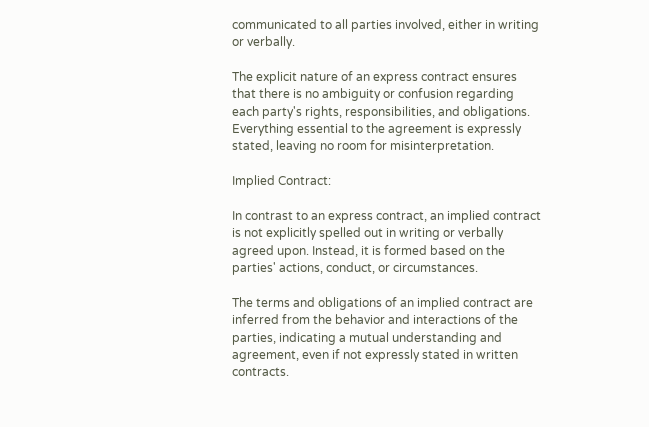communicated to all parties involved, either in writing or verbally.

The explicit nature of an express contract ensures that there is no ambiguity or confusion regarding each party's rights, responsibilities, and obligations. Everything essential to the agreement is expressly stated, leaving no room for misinterpretation.

Implied Contract:

In contrast to an express contract, an implied contract is not explicitly spelled out in writing or verbally agreed upon. Instead, it is formed based on the parties' actions, conduct, or circumstances.

The terms and obligations of an implied contract are inferred from the behavior and interactions of the parties, indicating a mutual understanding and agreement, even if not expressly stated in written contracts.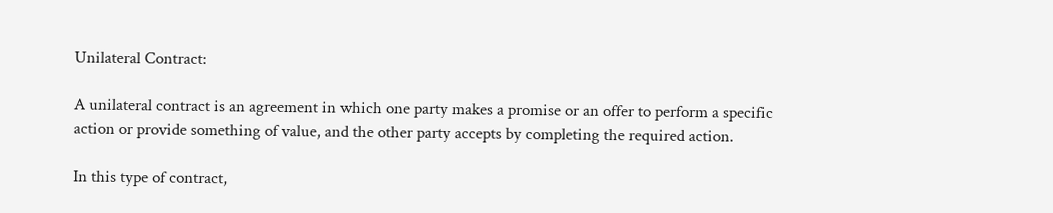Unilateral Contract:

A unilateral contract is an agreement in which one party makes a promise or an offer to perform a specific action or provide something of value, and the other party accepts by completing the required action.

In this type of contract,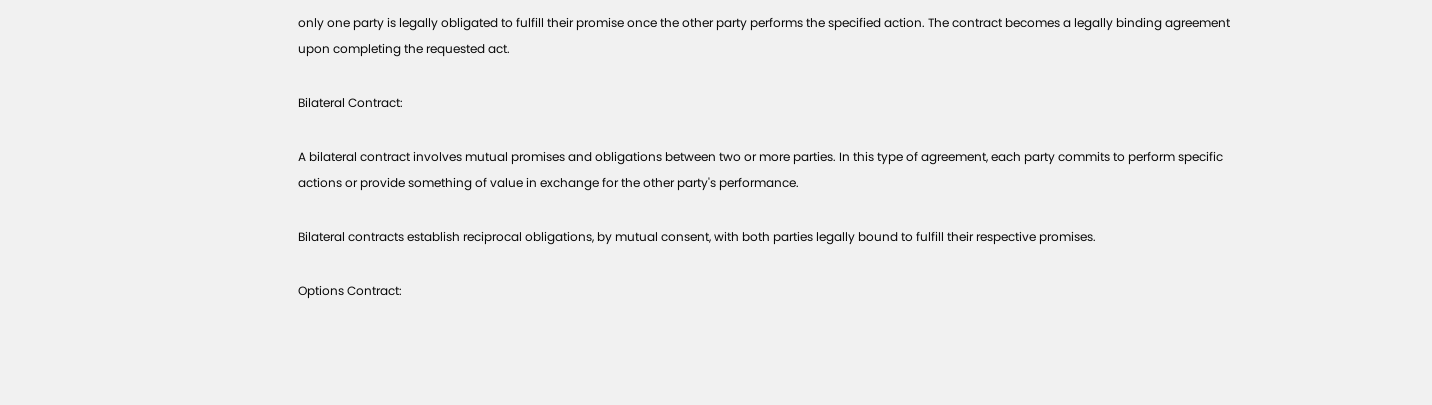only one party is legally obligated to fulfill their promise once the other party performs the specified action. The contract becomes a legally binding agreement upon completing the requested act.

Bilateral Contract:

A bilateral contract involves mutual promises and obligations between two or more parties. In this type of agreement, each party commits to perform specific actions or provide something of value in exchange for the other party's performance.

Bilateral contracts establish reciprocal obligations, by mutual consent, with both parties legally bound to fulfill their respective promises.

Options Contract: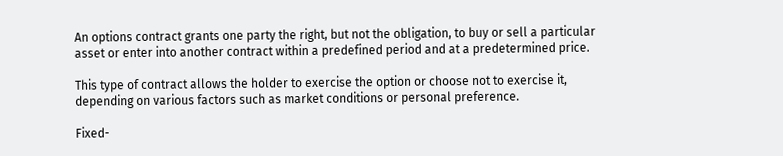An options contract grants one party the right, but not the obligation, to buy or sell a particular asset or enter into another contract within a predefined period and at a predetermined price.

This type of contract allows the holder to exercise the option or choose not to exercise it, depending on various factors such as market conditions or personal preference.

Fixed-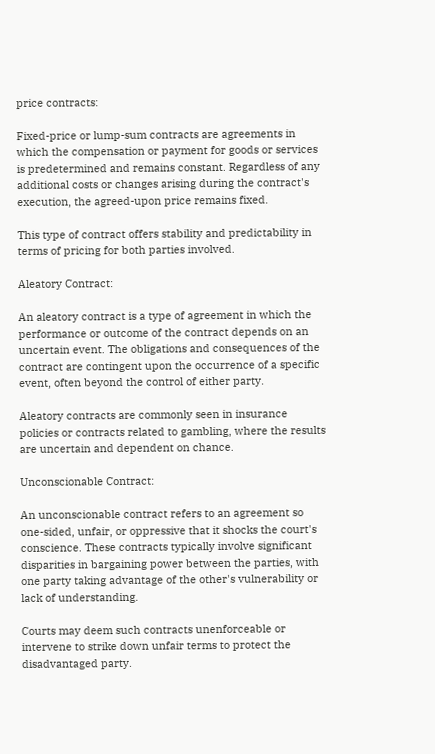price contracts:

Fixed-price or lump-sum contracts are agreements in which the compensation or payment for goods or services is predetermined and remains constant. Regardless of any additional costs or changes arising during the contract's execution, the agreed-upon price remains fixed.

This type of contract offers stability and predictability in terms of pricing for both parties involved.

Aleatory Contract:

An aleatory contract is a type of agreement in which the performance or outcome of the contract depends on an uncertain event. The obligations and consequences of the contract are contingent upon the occurrence of a specific event, often beyond the control of either party.

Aleatory contracts are commonly seen in insurance policies or contracts related to gambling, where the results are uncertain and dependent on chance.

Unconscionable Contract:

An unconscionable contract refers to an agreement so one-sided, unfair, or oppressive that it shocks the court's conscience. These contracts typically involve significant disparities in bargaining power between the parties, with one party taking advantage of the other's vulnerability or lack of understanding.

Courts may deem such contracts unenforceable or intervene to strike down unfair terms to protect the disadvantaged party.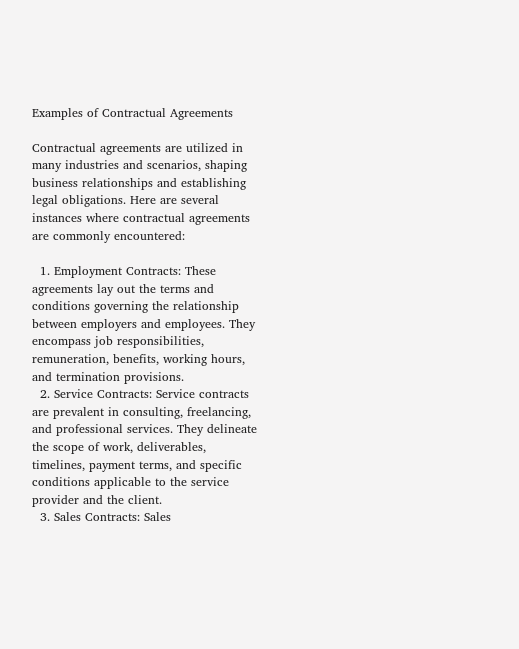Examples of Contractual Agreements

Contractual agreements are utilized in many industries and scenarios, shaping business relationships and establishing legal obligations. Here are several instances where contractual agreements are commonly encountered:

  1. Employment Contracts: These agreements lay out the terms and conditions governing the relationship between employers and employees. They encompass job responsibilities, remuneration, benefits, working hours, and termination provisions.
  2. Service Contracts: Service contracts are prevalent in consulting, freelancing, and professional services. They delineate the scope of work, deliverables, timelines, payment terms, and specific conditions applicable to the service provider and the client.
  3. Sales Contracts: Sales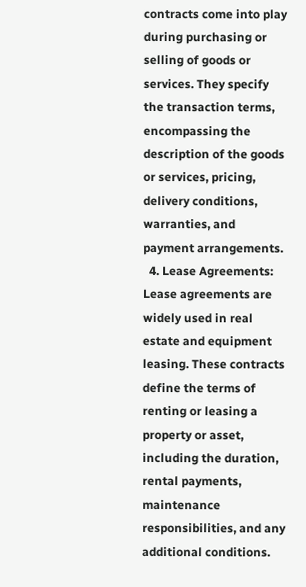contracts come into play during purchasing or selling of goods or services. They specify the transaction terms, encompassing the description of the goods or services, pricing, delivery conditions, warranties, and payment arrangements.
  4. Lease Agreements: Lease agreements are widely used in real estate and equipment leasing. These contracts define the terms of renting or leasing a property or asset, including the duration, rental payments, maintenance responsibilities, and any additional conditions.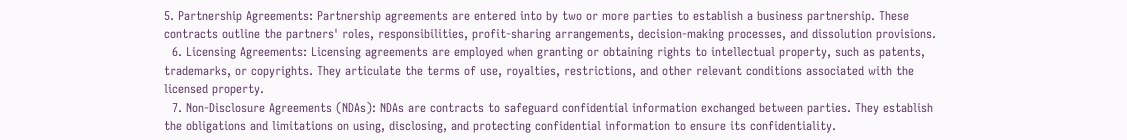5. Partnership Agreements: Partnership agreements are entered into by two or more parties to establish a business partnership. These contracts outline the partners' roles, responsibilities, profit-sharing arrangements, decision-making processes, and dissolution provisions.
  6. Licensing Agreements: Licensing agreements are employed when granting or obtaining rights to intellectual property, such as patents, trademarks, or copyrights. They articulate the terms of use, royalties, restrictions, and other relevant conditions associated with the licensed property.
  7. Non-Disclosure Agreements (NDAs): NDAs are contracts to safeguard confidential information exchanged between parties. They establish the obligations and limitations on using, disclosing, and protecting confidential information to ensure its confidentiality.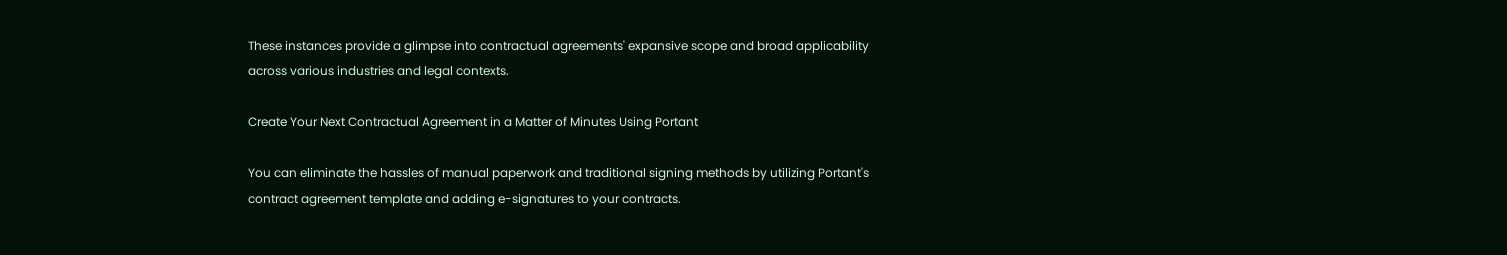These instances provide a glimpse into contractual agreements' expansive scope and broad applicability across various industries and legal contexts.

Create Your Next Contractual Agreement in a Matter of Minutes Using Portant

You can eliminate the hassles of manual paperwork and traditional signing methods by utilizing Portant's contract agreement template and adding e-signatures to your contracts.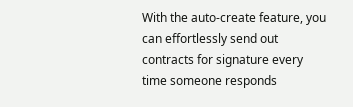With the auto-create feature, you can effortlessly send out contracts for signature every time someone responds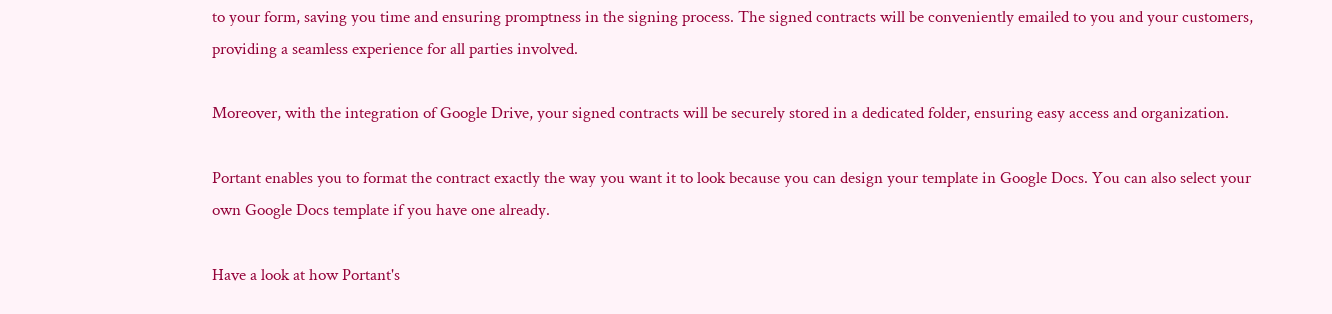to your form, saving you time and ensuring promptness in the signing process. The signed contracts will be conveniently emailed to you and your customers, providing a seamless experience for all parties involved.

Moreover, with the integration of Google Drive, your signed contracts will be securely stored in a dedicated folder, ensuring easy access and organization.

Portant enables you to format the contract exactly the way you want it to look because you can design your template in Google Docs. You can also select your own Google Docs template if you have one already.

Have a look at how Portant's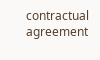contractual agreement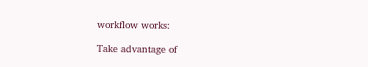workflow works:

Take advantage of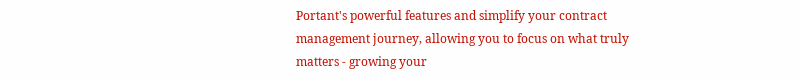Portant's powerful features and simplify your contract management journey, allowing you to focus on what truly matters - growing your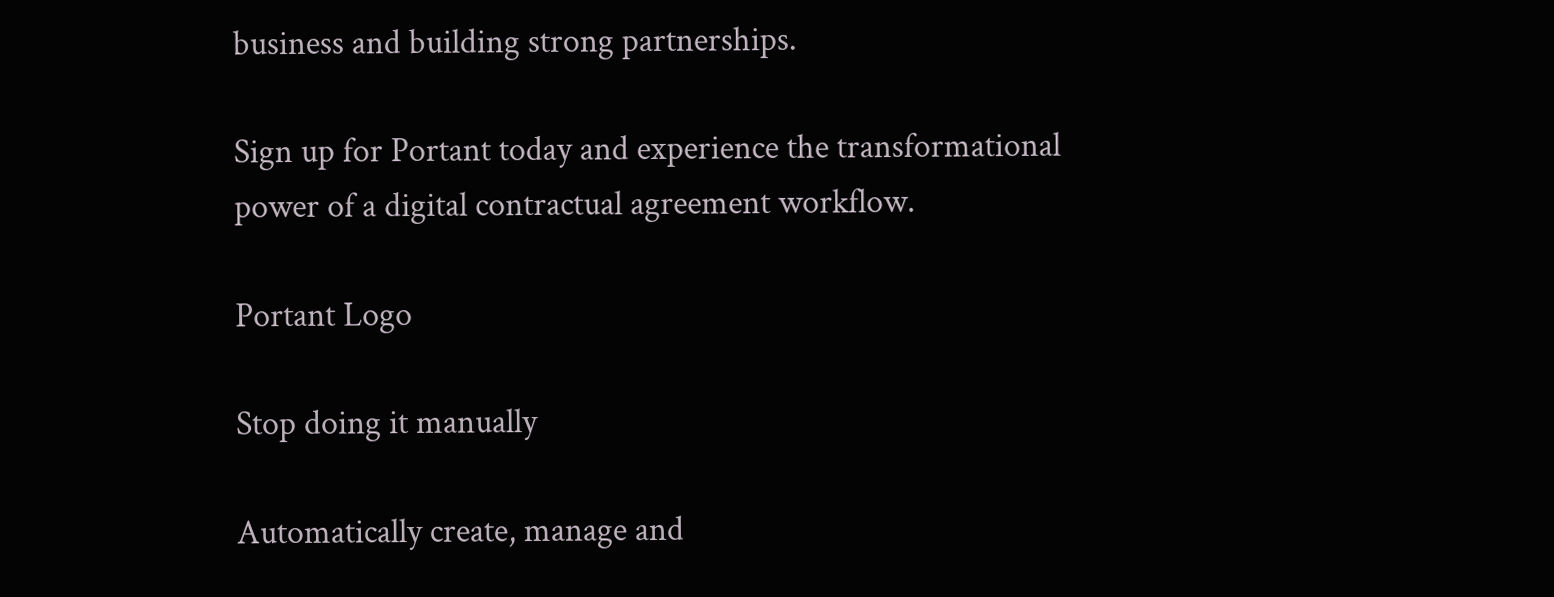business and building strong partnerships.

Sign up for Portant today and experience the transformational power of a digital contractual agreement workflow.

Portant Logo

Stop doing it manually

Automatically create, manage and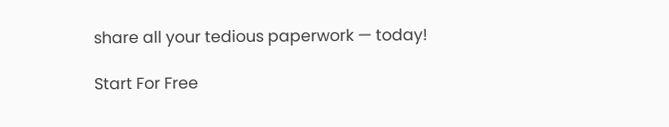share all your tedious paperwork — today!

Start For Free